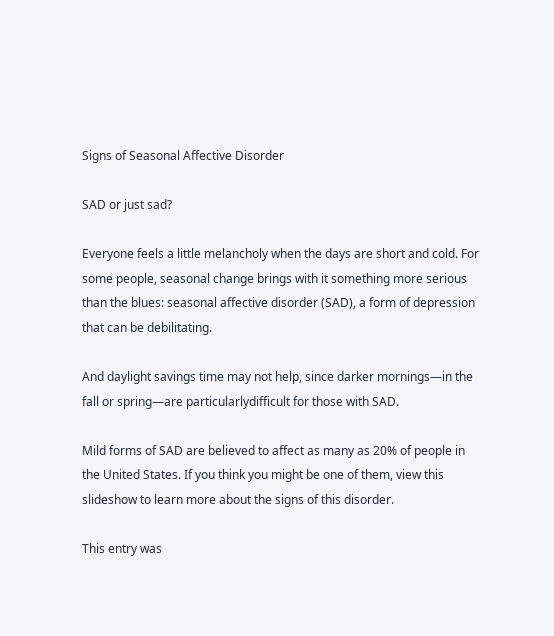Signs of Seasonal Affective Disorder

SAD or just sad?

Everyone feels a little melancholy when the days are short and cold. For some people, seasonal change brings with it something more serious than the blues: seasonal affective disorder (SAD), a form of depression that can be debilitating.

And daylight savings time may not help, since darker mornings—in the fall or spring—are particularlydifficult for those with SAD.

Mild forms of SAD are believed to affect as many as 20% of people in the United States. If you think you might be one of them, view this slideshow to learn more about the signs of this disorder.

This entry was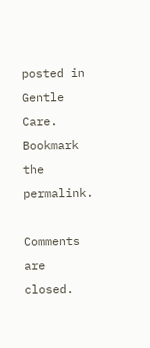posted in Gentle Care. Bookmark the permalink.

Comments are closed.